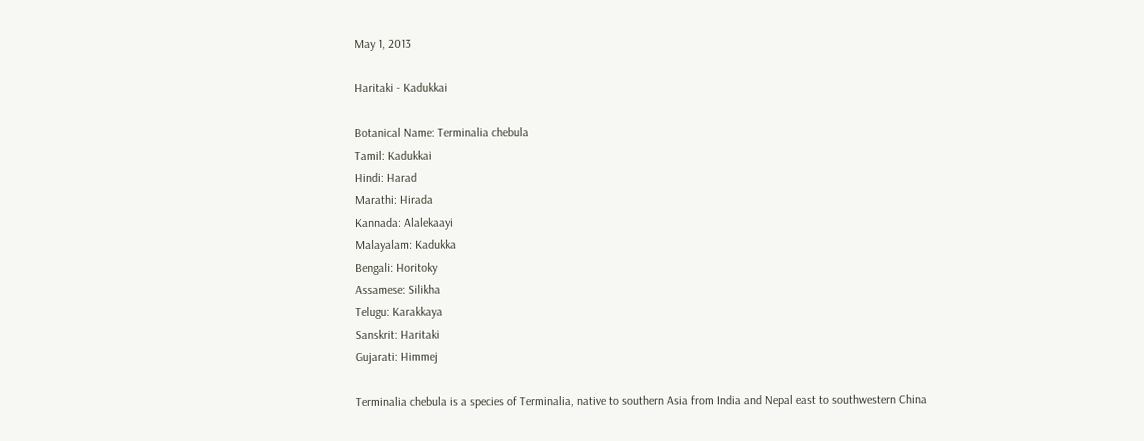May 1, 2013

Haritaki - Kadukkai

Botanical Name: Terminalia chebula
Tamil: Kadukkai
Hindi: Harad
Marathi: Hirada
Kannada: Alalekaayi
Malayalam: Kadukka
Bengali: Horitoky
Assamese: Silikha
Telugu: Karakkaya
Sanskrit: Haritaki
Gujarati: Himmej

Terminalia chebula is a species of Terminalia, native to southern Asia from India and Nepal east to southwestern China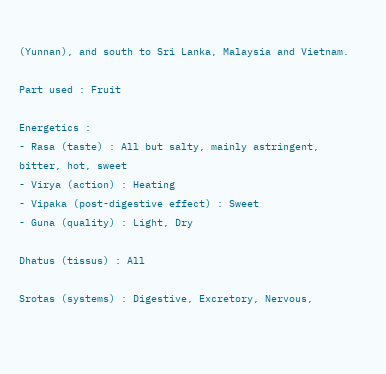(Yunnan), and south to Sri Lanka, Malaysia and Vietnam.

Part used : Fruit

Energetics :
- Rasa (taste) : All but salty, mainly astringent, bitter, hot, sweet
- Virya (action) : Heating
- Vipaka (post-digestive effect) : Sweet
- Guna (quality) : Light, Dry

Dhatus (tissus) : All

Srotas (systems) : Digestive, Excretory, Nervous,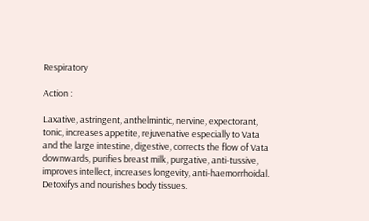Respiratory

Action :

Laxative, astringent, anthelmintic, nervine, expectorant, tonic, increases appetite, rejuvenative especially to Vata and the large intestine, digestive, corrects the flow of Vata downwards, purifies breast milk, purgative, anti-tussive, improves intellect, increases longevity, anti-haemorrhoidal. Detoxifys and nourishes body tissues.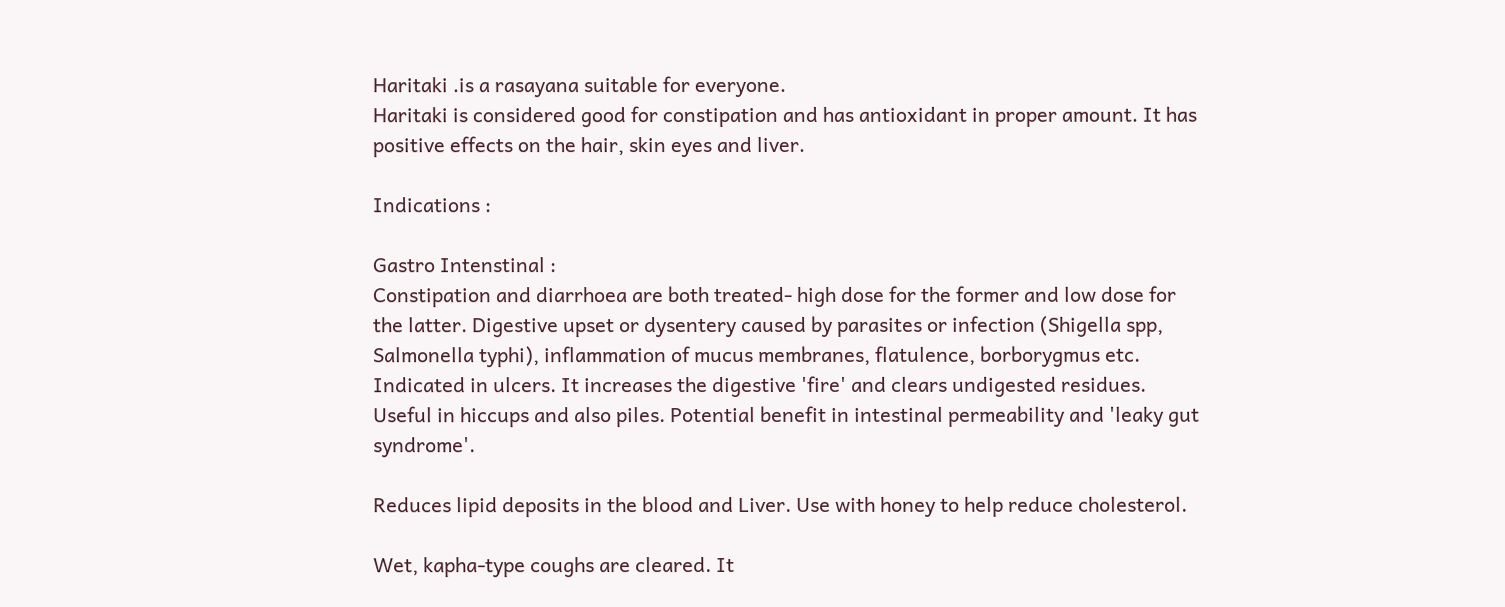Haritaki .is a rasayana suitable for everyone.
Haritaki is considered good for constipation and has antioxidant in proper amount. It has positive effects on the hair, skin eyes and liver.

Indications :

Gastro Intenstinal :
Constipation and diarrhoea are both treated- high dose for the former and low dose for the latter. Digestive upset or dysentery caused by parasites or infection (Shigella spp, Salmonella typhi), inflammation of mucus membranes, flatulence, borborygmus etc. Indicated in ulcers. It increases the digestive 'fire' and clears undigested residues. Useful in hiccups and also piles. Potential benefit in intestinal permeability and 'leaky gut syndrome'.

Reduces lipid deposits in the blood and Liver. Use with honey to help reduce cholesterol.

Wet, kapha-type coughs are cleared. It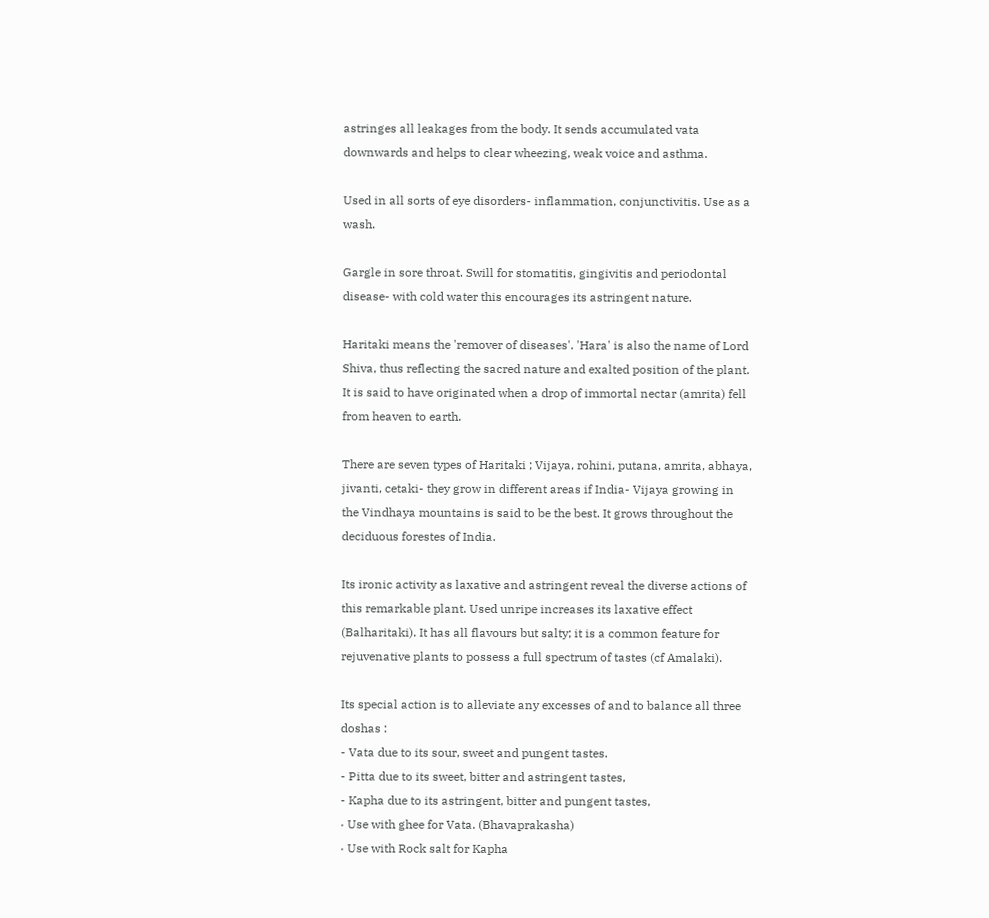astringes all leakages from the body. It sends accumulated vata downwards and helps to clear wheezing, weak voice and asthma.

Used in all sorts of eye disorders- inflammation, conjunctivitis. Use as a wash.

Gargle in sore throat. Swill for stomatitis, gingivitis and periodontal disease- with cold water this encourages its astringent nature.

Haritaki means the 'remover of diseases'. 'Hara' is also the name of Lord Shiva, thus reflecting the sacred nature and exalted position of the plant. It is said to have originated when a drop of immortal nectar (amrita) fell from heaven to earth.

There are seven types of Haritaki ; Vijaya, rohini, putana, amrita, abhaya, jivanti, cetaki- they grow in different areas if India- Vijaya growing in the Vindhaya mountains is said to be the best. It grows throughout the deciduous forestes of India.

Its ironic activity as laxative and astringent reveal the diverse actions of this remarkable plant. Used unripe increases its laxative effect (Balharitaki). It has all flavours but salty; it is a common feature for rejuvenative plants to possess a full spectrum of tastes (cf Amalaki).

Its special action is to alleviate any excesses of and to balance all three doshas :
- Vata due to its sour, sweet and pungent tastes.
- Pitta due to its sweet, bitter and astringent tastes,
- Kapha due to its astringent, bitter and pungent tastes,
· Use with ghee for Vata. (Bhavaprakasha)
· Use with Rock salt for Kapha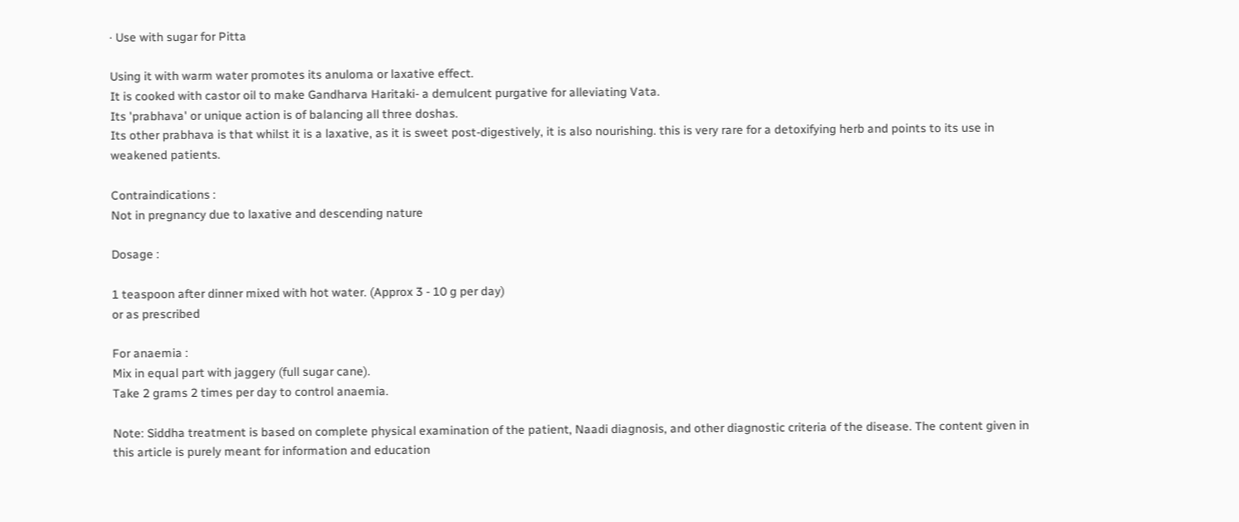· Use with sugar for Pitta

Using it with warm water promotes its anuloma or laxative effect.
It is cooked with castor oil to make Gandharva Haritaki- a demulcent purgative for alleviating Vata.
Its 'prabhava' or unique action is of balancing all three doshas.
Its other prabhava is that whilst it is a laxative, as it is sweet post-digestively, it is also nourishing. this is very rare for a detoxifying herb and points to its use in weakened patients.

Contraindications :
Not in pregnancy due to laxative and descending nature

Dosage :

1 teaspoon after dinner mixed with hot water. (Approx 3 - 10 g per day)
or as prescribed

For anaemia :
Mix in equal part with jaggery (full sugar cane).
Take 2 grams 2 times per day to control anaemia.

Note: Siddha treatment is based on complete physical examination of the patient, Naadi diagnosis, and other diagnostic criteria of the disease. The content given in this article is purely meant for information and education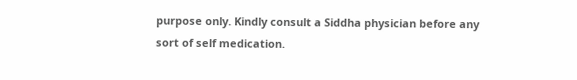purpose only. Kindly consult a Siddha physician before any sort of self medication.